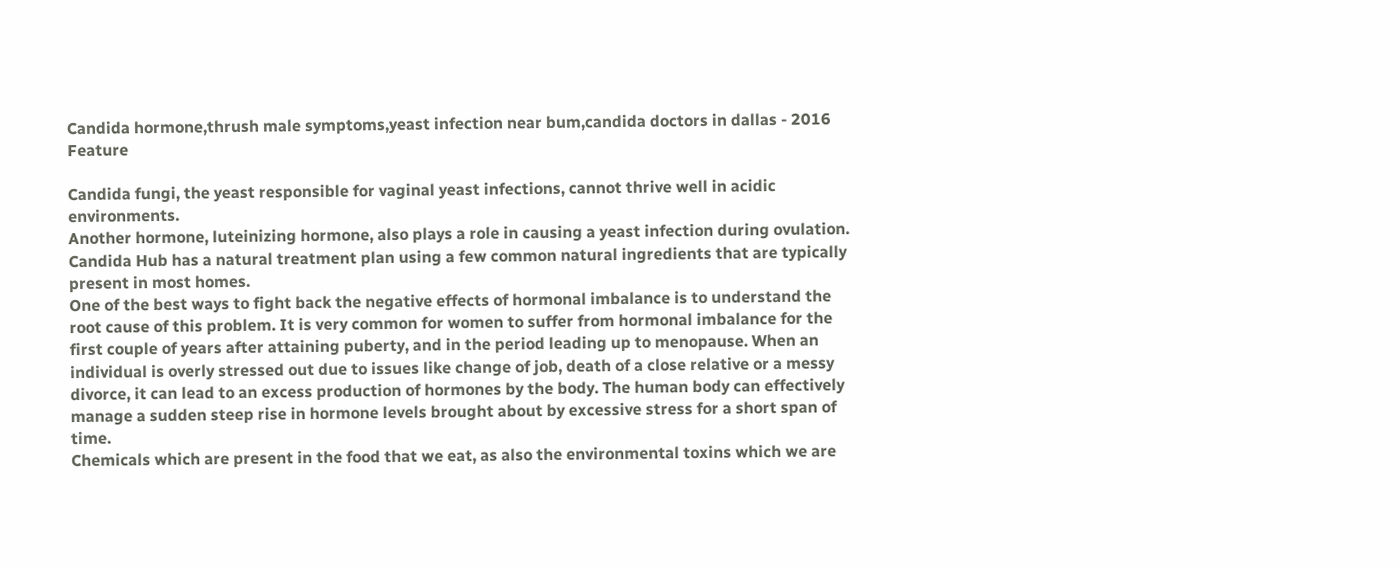Candida hormone,thrush male symptoms,yeast infection near bum,candida doctors in dallas - 2016 Feature

Candida fungi, the yeast responsible for vaginal yeast infections, cannot thrive well in acidic environments.
Another hormone, luteinizing hormone, also plays a role in causing a yeast infection during ovulation. Candida Hub has a natural treatment plan using a few common natural ingredients that are typically present in most homes.
One of the best ways to fight back the negative effects of hormonal imbalance is to understand the root cause of this problem. It is very common for women to suffer from hormonal imbalance for the first couple of years after attaining puberty, and in the period leading up to menopause. When an individual is overly stressed out due to issues like change of job, death of a close relative or a messy divorce, it can lead to an excess production of hormones by the body. The human body can effectively manage a sudden steep rise in hormone levels brought about by excessive stress for a short span of time.
Chemicals which are present in the food that we eat, as also the environmental toxins which we are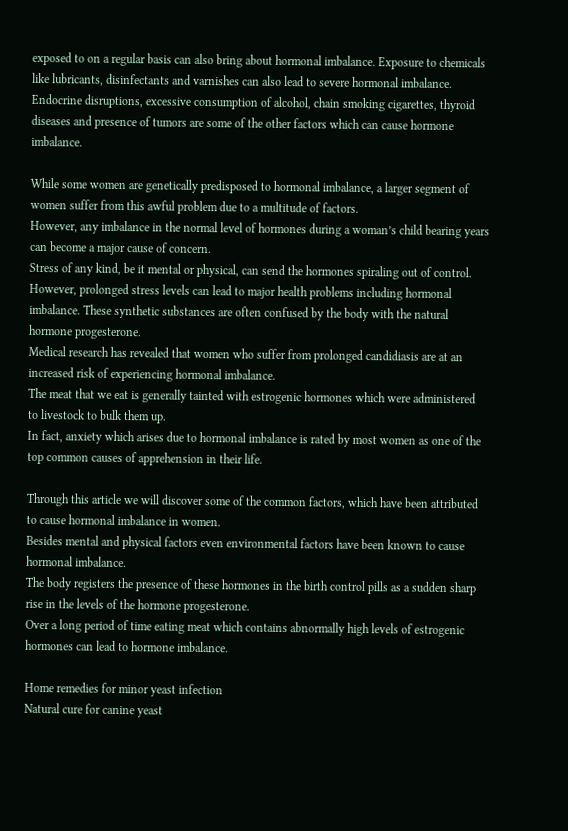exposed to on a regular basis can also bring about hormonal imbalance. Exposure to chemicals like lubricants, disinfectants and varnishes can also lead to severe hormonal imbalance. Endocrine disruptions, excessive consumption of alcohol, chain smoking cigarettes, thyroid diseases and presence of tumors are some of the other factors which can cause hormone imbalance.

While some women are genetically predisposed to hormonal imbalance, a larger segment of women suffer from this awful problem due to a multitude of factors.
However, any imbalance in the normal level of hormones during a woman’s child bearing years can become a major cause of concern.
Stress of any kind, be it mental or physical, can send the hormones spiraling out of control.
However, prolonged stress levels can lead to major health problems including hormonal imbalance. These synthetic substances are often confused by the body with the natural hormone progesterone.
Medical research has revealed that women who suffer from prolonged candidiasis are at an increased risk of experiencing hormonal imbalance.
The meat that we eat is generally tainted with estrogenic hormones which were administered to livestock to bulk them up.
In fact, anxiety which arises due to hormonal imbalance is rated by most women as one of the top common causes of apprehension in their life.

Through this article we will discover some of the common factors, which have been attributed to cause hormonal imbalance in women.
Besides mental and physical factors even environmental factors have been known to cause hormonal imbalance.
The body registers the presence of these hormones in the birth control pills as a sudden sharp rise in the levels of the hormone progesterone.
Over a long period of time eating meat which contains abnormally high levels of estrogenic hormones can lead to hormone imbalance.

Home remedies for minor yeast infection
Natural cure for canine yeast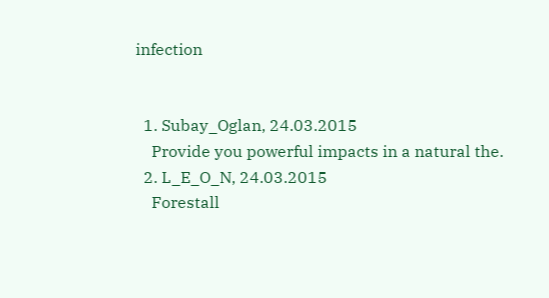infection


  1. Subay_Oglan, 24.03.2015
    Provide you powerful impacts in a natural the.
  2. L_E_O_N, 24.03.2015
    Forestall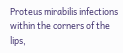Proteus mirabilis infections within the corners of the lips,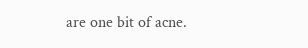are one bit of acne.